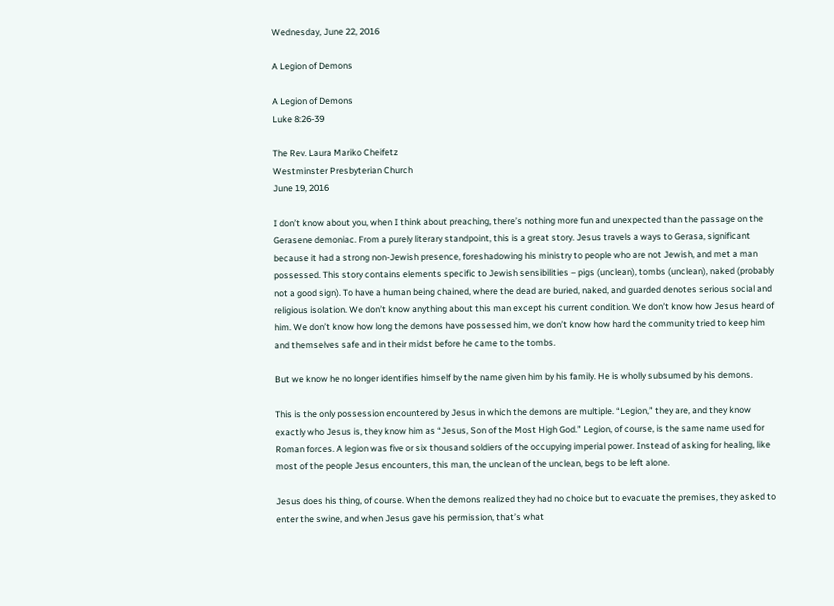Wednesday, June 22, 2016

A Legion of Demons

A Legion of Demons
Luke 8:26-39

The Rev. Laura Mariko Cheifetz
Westminster Presbyterian Church
June 19, 2016

I don’t know about you, when I think about preaching, there’s nothing more fun and unexpected than the passage on the Gerasene demoniac. From a purely literary standpoint, this is a great story. Jesus travels a ways to Gerasa, significant because it had a strong non-Jewish presence, foreshadowing his ministry to people who are not Jewish, and met a man possessed. This story contains elements specific to Jewish sensibilities – pigs (unclean), tombs (unclean), naked (probably not a good sign). To have a human being chained, where the dead are buried, naked, and guarded denotes serious social and religious isolation. We don’t know anything about this man except his current condition. We don’t know how Jesus heard of him. We don’t know how long the demons have possessed him, we don’t know how hard the community tried to keep him and themselves safe and in their midst before he came to the tombs.

But we know he no longer identifies himself by the name given him by his family. He is wholly subsumed by his demons.

This is the only possession encountered by Jesus in which the demons are multiple. “Legion,” they are, and they know exactly who Jesus is, they know him as “Jesus, Son of the Most High God.” Legion, of course, is the same name used for Roman forces. A legion was five or six thousand soldiers of the occupying imperial power. Instead of asking for healing, like most of the people Jesus encounters, this man, the unclean of the unclean, begs to be left alone.

Jesus does his thing, of course. When the demons realized they had no choice but to evacuate the premises, they asked to enter the swine, and when Jesus gave his permission, that’s what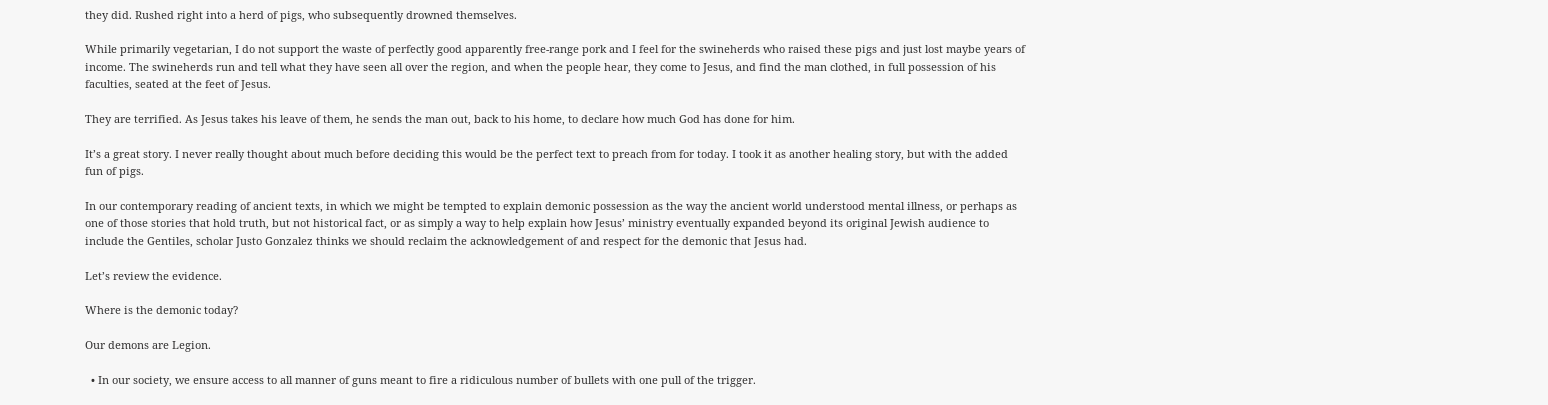they did. Rushed right into a herd of pigs, who subsequently drowned themselves.

While primarily vegetarian, I do not support the waste of perfectly good apparently free-range pork and I feel for the swineherds who raised these pigs and just lost maybe years of income. The swineherds run and tell what they have seen all over the region, and when the people hear, they come to Jesus, and find the man clothed, in full possession of his faculties, seated at the feet of Jesus.

They are terrified. As Jesus takes his leave of them, he sends the man out, back to his home, to declare how much God has done for him.

It’s a great story. I never really thought about much before deciding this would be the perfect text to preach from for today. I took it as another healing story, but with the added fun of pigs.

In our contemporary reading of ancient texts, in which we might be tempted to explain demonic possession as the way the ancient world understood mental illness, or perhaps as one of those stories that hold truth, but not historical fact, or as simply a way to help explain how Jesus’ ministry eventually expanded beyond its original Jewish audience to include the Gentiles, scholar Justo Gonzalez thinks we should reclaim the acknowledgement of and respect for the demonic that Jesus had.

Let’s review the evidence.

Where is the demonic today?

Our demons are Legion.

  • In our society, we ensure access to all manner of guns meant to fire a ridiculous number of bullets with one pull of the trigger.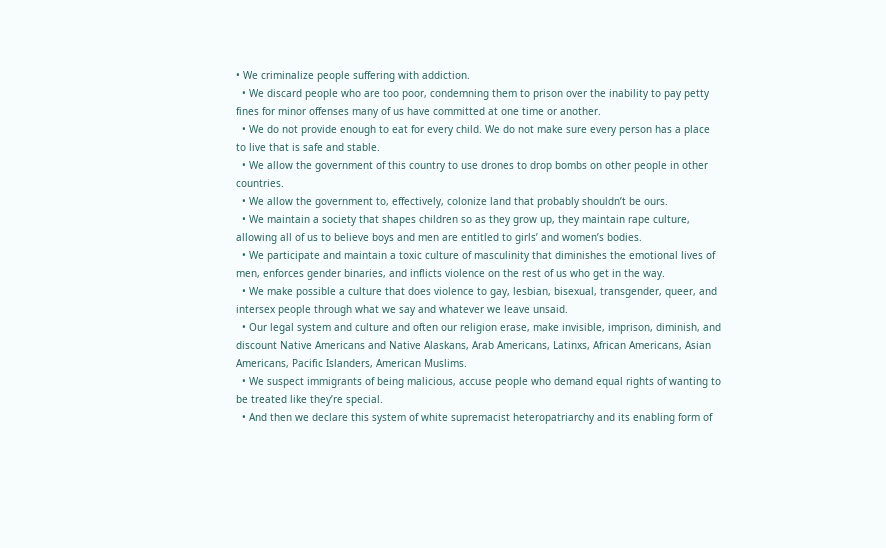• We criminalize people suffering with addiction.
  • We discard people who are too poor, condemning them to prison over the inability to pay petty fines for minor offenses many of us have committed at one time or another.
  • We do not provide enough to eat for every child. We do not make sure every person has a place to live that is safe and stable.
  • We allow the government of this country to use drones to drop bombs on other people in other countries.
  • We allow the government to, effectively, colonize land that probably shouldn’t be ours.
  • We maintain a society that shapes children so as they grow up, they maintain rape culture, allowing all of us to believe boys and men are entitled to girls’ and women’s bodies.
  • We participate and maintain a toxic culture of masculinity that diminishes the emotional lives of men, enforces gender binaries, and inflicts violence on the rest of us who get in the way.
  • We make possible a culture that does violence to gay, lesbian, bisexual, transgender, queer, and intersex people through what we say and whatever we leave unsaid.
  • Our legal system and culture and often our religion erase, make invisible, imprison, diminish, and discount Native Americans and Native Alaskans, Arab Americans, Latinxs, African Americans, Asian Americans, Pacific Islanders, American Muslims.
  • We suspect immigrants of being malicious, accuse people who demand equal rights of wanting to be treated like they’re special.
  • And then we declare this system of white supremacist heteropatriarchy and its enabling form of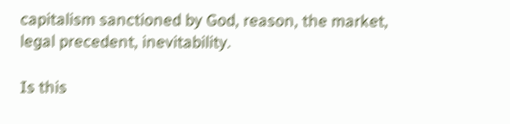capitalism sanctioned by God, reason, the market, legal precedent, inevitability.

Is this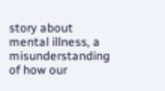story about mental illness, a misunderstanding of how our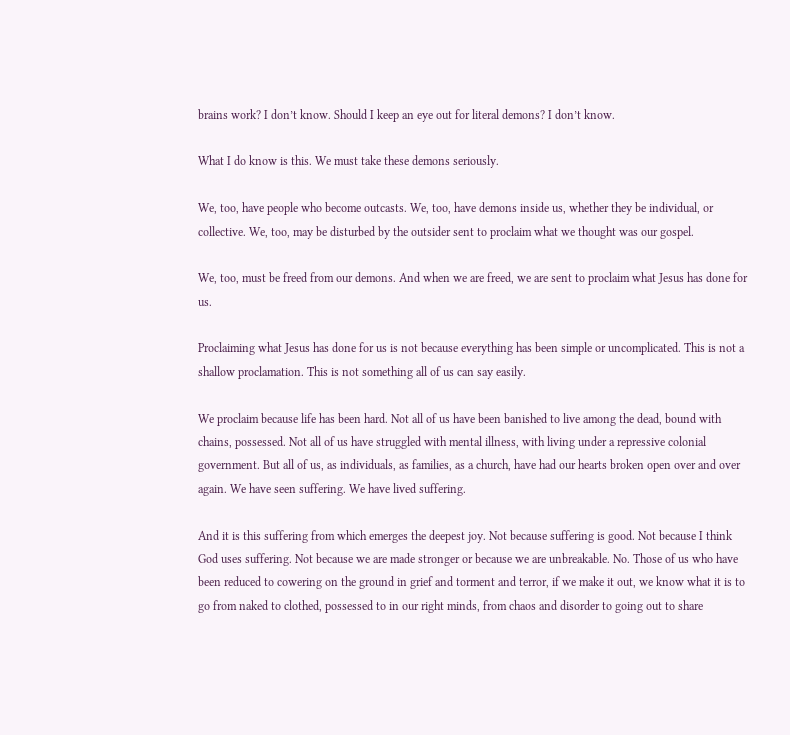brains work? I don’t know. Should I keep an eye out for literal demons? I don’t know.

What I do know is this. We must take these demons seriously.

We, too, have people who become outcasts. We, too, have demons inside us, whether they be individual, or collective. We, too, may be disturbed by the outsider sent to proclaim what we thought was our gospel.

We, too, must be freed from our demons. And when we are freed, we are sent to proclaim what Jesus has done for us.

Proclaiming what Jesus has done for us is not because everything has been simple or uncomplicated. This is not a shallow proclamation. This is not something all of us can say easily.

We proclaim because life has been hard. Not all of us have been banished to live among the dead, bound with chains, possessed. Not all of us have struggled with mental illness, with living under a repressive colonial government. But all of us, as individuals, as families, as a church, have had our hearts broken open over and over again. We have seen suffering. We have lived suffering.

And it is this suffering from which emerges the deepest joy. Not because suffering is good. Not because I think God uses suffering. Not because we are made stronger or because we are unbreakable. No. Those of us who have been reduced to cowering on the ground in grief and torment and terror, if we make it out, we know what it is to go from naked to clothed, possessed to in our right minds, from chaos and disorder to going out to share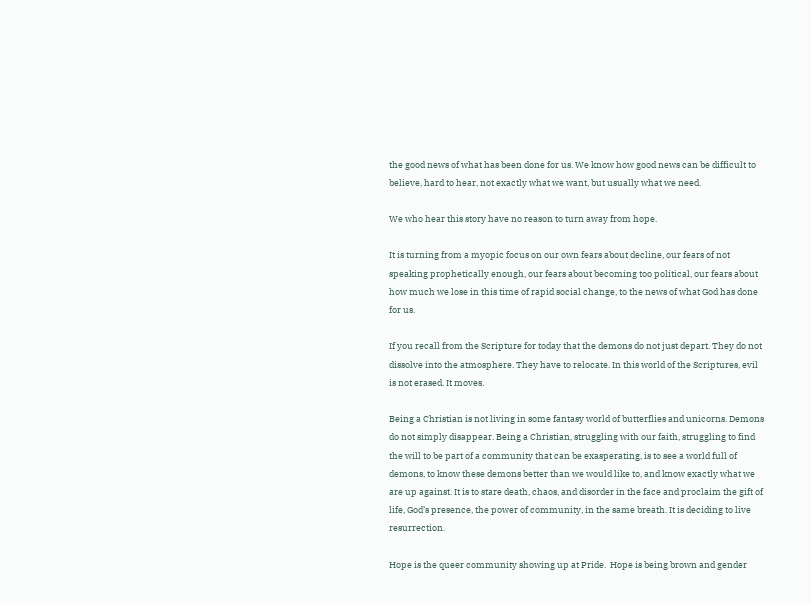the good news of what has been done for us. We know how good news can be difficult to believe, hard to hear, not exactly what we want, but usually what we need.

We who hear this story have no reason to turn away from hope.

It is turning from a myopic focus on our own fears about decline, our fears of not speaking prophetically enough, our fears about becoming too political, our fears about how much we lose in this time of rapid social change, to the news of what God has done for us.

If you recall from the Scripture for today that the demons do not just depart. They do not dissolve into the atmosphere. They have to relocate. In this world of the Scriptures, evil is not erased. It moves.

Being a Christian is not living in some fantasy world of butterflies and unicorns. Demons do not simply disappear. Being a Christian, struggling with our faith, struggling to find the will to be part of a community that can be exasperating, is to see a world full of demons, to know these demons better than we would like to, and know exactly what we are up against. It is to stare death, chaos, and disorder in the face and proclaim the gift of life, God’s presence, the power of community, in the same breath. It is deciding to live resurrection.

Hope is the queer community showing up at Pride.  Hope is being brown and gender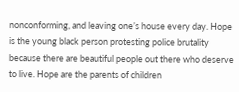nonconforming, and leaving one’s house every day. Hope is the young black person protesting police brutality because there are beautiful people out there who deserve to live. Hope are the parents of children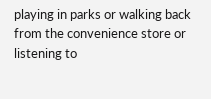playing in parks or walking back from the convenience store or listening to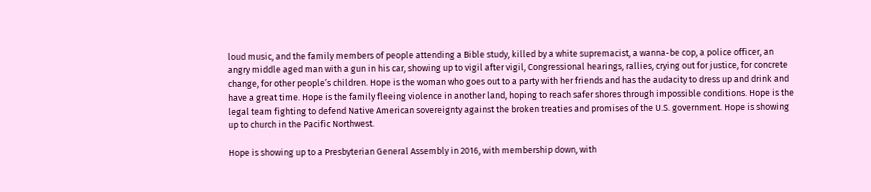loud music, and the family members of people attending a Bible study, killed by a white supremacist, a wanna-be cop, a police officer, an angry middle aged man with a gun in his car, showing up to vigil after vigil, Congressional hearings, rallies, crying out for justice, for concrete change, for other people’s children. Hope is the woman who goes out to a party with her friends and has the audacity to dress up and drink and have a great time. Hope is the family fleeing violence in another land, hoping to reach safer shores through impossible conditions. Hope is the legal team fighting to defend Native American sovereignty against the broken treaties and promises of the U.S. government. Hope is showing up to church in the Pacific Northwest.

Hope is showing up to a Presbyterian General Assembly in 2016, with membership down, with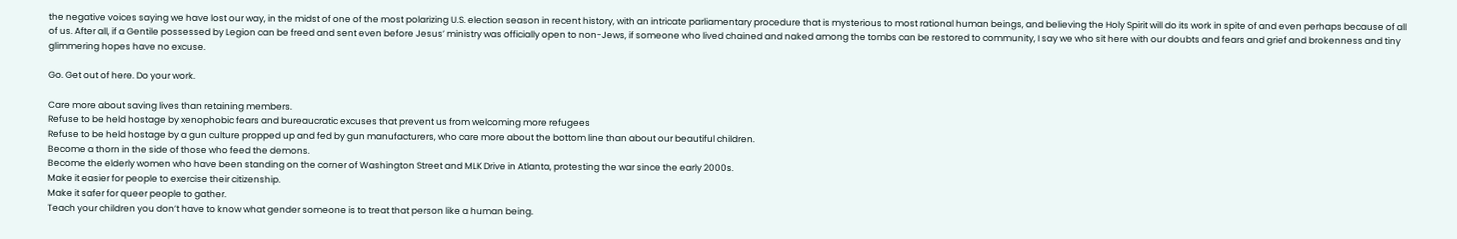the negative voices saying we have lost our way, in the midst of one of the most polarizing U.S. election season in recent history, with an intricate parliamentary procedure that is mysterious to most rational human beings, and believing the Holy Spirit will do its work in spite of and even perhaps because of all of us. After all, if a Gentile possessed by Legion can be freed and sent even before Jesus’ ministry was officially open to non-Jews, if someone who lived chained and naked among the tombs can be restored to community, I say we who sit here with our doubts and fears and grief and brokenness and tiny glimmering hopes have no excuse.

Go. Get out of here. Do your work.

Care more about saving lives than retaining members.
Refuse to be held hostage by xenophobic fears and bureaucratic excuses that prevent us from welcoming more refugees
Refuse to be held hostage by a gun culture propped up and fed by gun manufacturers, who care more about the bottom line than about our beautiful children.
Become a thorn in the side of those who feed the demons.
Become the elderly women who have been standing on the corner of Washington Street and MLK Drive in Atlanta, protesting the war since the early 2000s.
Make it easier for people to exercise their citizenship.
Make it safer for queer people to gather.
Teach your children you don’t have to know what gender someone is to treat that person like a human being.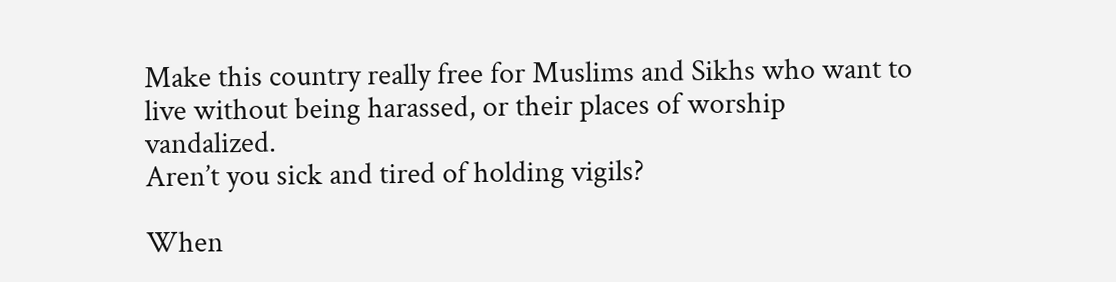Make this country really free for Muslims and Sikhs who want to live without being harassed, or their places of worship vandalized.
Aren’t you sick and tired of holding vigils?

When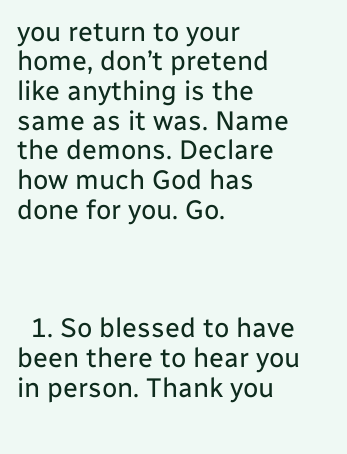you return to your home, don’t pretend like anything is the same as it was. Name the demons. Declare how much God has done for you. Go.



  1. So blessed to have been there to hear you in person. Thank you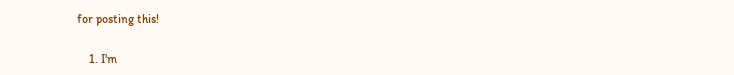for posting this!

    1. I'm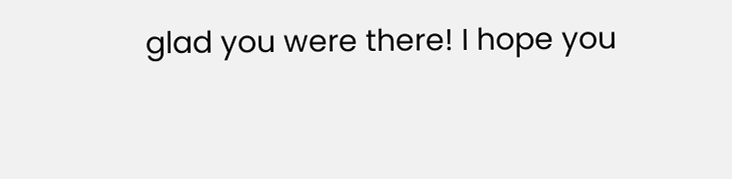glad you were there! I hope you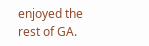enjoyed the rest of GA.